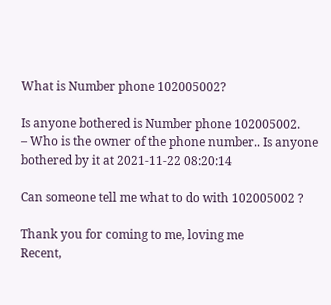What is Number phone 102005002?

Is anyone bothered is Number phone 102005002.
– Who is the owner of the phone number.. Is anyone bothered by it at 2021-11-22 08:20:14

Can someone tell me what to do with 102005002 ?

Thank you for coming to me, loving me
Recent,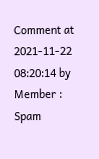Comment at 2021-11-22 08:20:14 by Member : Spam